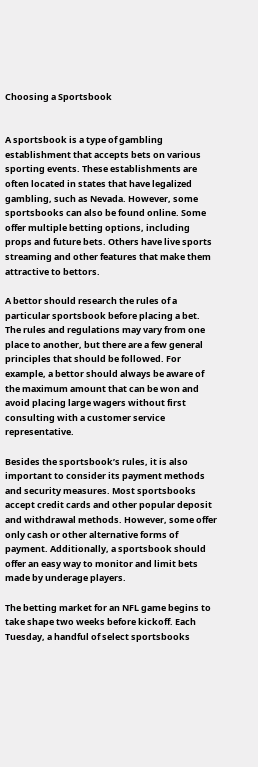Choosing a Sportsbook


A sportsbook is a type of gambling establishment that accepts bets on various sporting events. These establishments are often located in states that have legalized gambling, such as Nevada. However, some sportsbooks can also be found online. Some offer multiple betting options, including props and future bets. Others have live sports streaming and other features that make them attractive to bettors.

A bettor should research the rules of a particular sportsbook before placing a bet. The rules and regulations may vary from one place to another, but there are a few general principles that should be followed. For example, a bettor should always be aware of the maximum amount that can be won and avoid placing large wagers without first consulting with a customer service representative.

Besides the sportsbook’s rules, it is also important to consider its payment methods and security measures. Most sportsbooks accept credit cards and other popular deposit and withdrawal methods. However, some offer only cash or other alternative forms of payment. Additionally, a sportsbook should offer an easy way to monitor and limit bets made by underage players.

The betting market for an NFL game begins to take shape two weeks before kickoff. Each Tuesday, a handful of select sportsbooks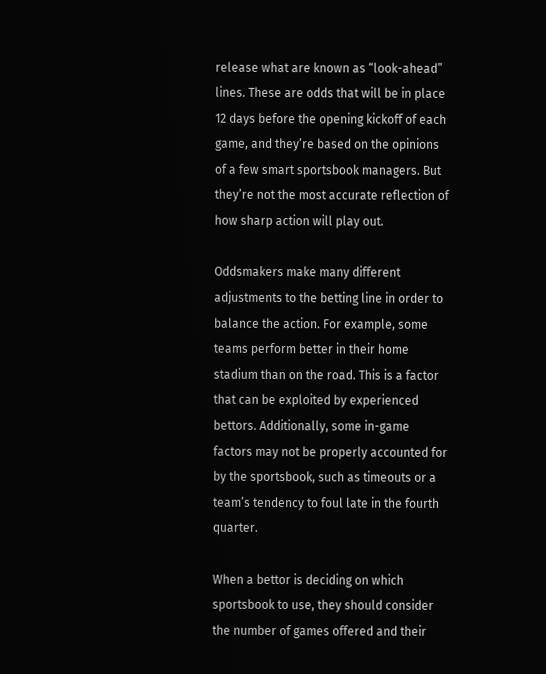release what are known as “look-ahead” lines. These are odds that will be in place 12 days before the opening kickoff of each game, and they’re based on the opinions of a few smart sportsbook managers. But they’re not the most accurate reflection of how sharp action will play out.

Oddsmakers make many different adjustments to the betting line in order to balance the action. For example, some teams perform better in their home stadium than on the road. This is a factor that can be exploited by experienced bettors. Additionally, some in-game factors may not be properly accounted for by the sportsbook, such as timeouts or a team’s tendency to foul late in the fourth quarter.

When a bettor is deciding on which sportsbook to use, they should consider the number of games offered and their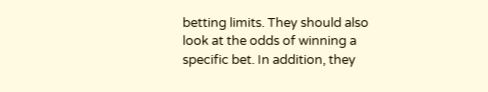betting limits. They should also look at the odds of winning a specific bet. In addition, they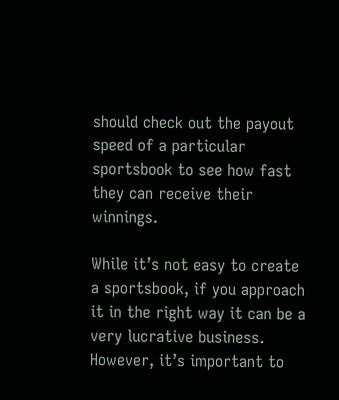should check out the payout speed of a particular sportsbook to see how fast they can receive their winnings.

While it’s not easy to create a sportsbook, if you approach it in the right way it can be a very lucrative business. However, it’s important to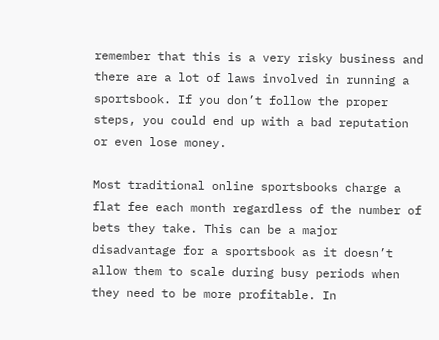remember that this is a very risky business and there are a lot of laws involved in running a sportsbook. If you don’t follow the proper steps, you could end up with a bad reputation or even lose money.

Most traditional online sportsbooks charge a flat fee each month regardless of the number of bets they take. This can be a major disadvantage for a sportsbook as it doesn’t allow them to scale during busy periods when they need to be more profitable. In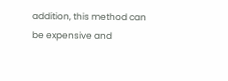addition, this method can be expensive and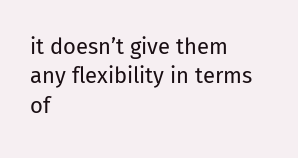it doesn’t give them any flexibility in terms of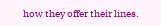how they offer their lines.